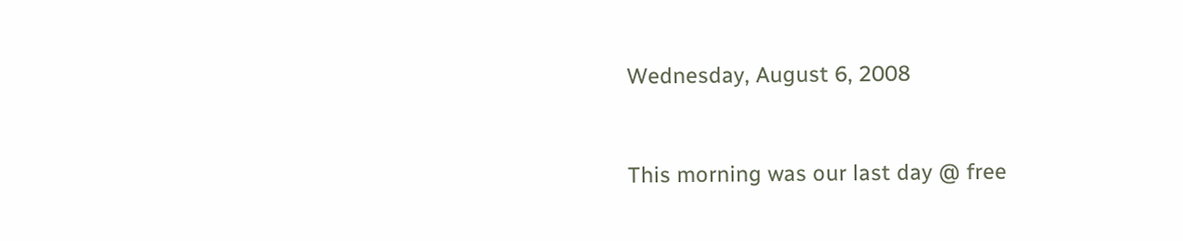Wednesday, August 6, 2008


This morning was our last day @ free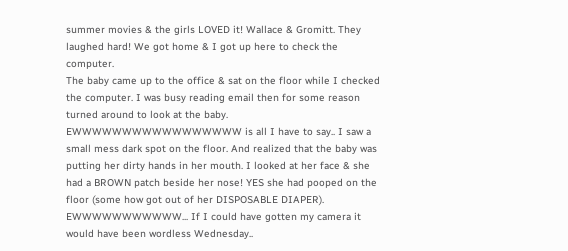summer movies & the girls LOVED it! Wallace & Gromitt. They laughed hard! We got home & I got up here to check the computer.
The baby came up to the office & sat on the floor while I checked the computer. I was busy reading email then for some reason turned around to look at the baby. EWWWWWWWWWWWWWWWWW is all I have to say.. I saw a small mess dark spot on the floor. And realized that the baby was putting her dirty hands in her mouth. I looked at her face & she had a BROWN patch beside her nose! YES she had pooped on the floor (some how got out of her DISPOSABLE DIAPER). EWWWWWWWWWWW... If I could have gotten my camera it would have been wordless Wednesday..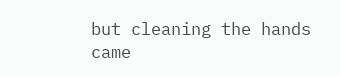but cleaning the hands came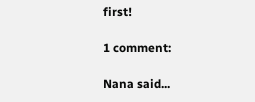first!

1 comment:

Nana said...